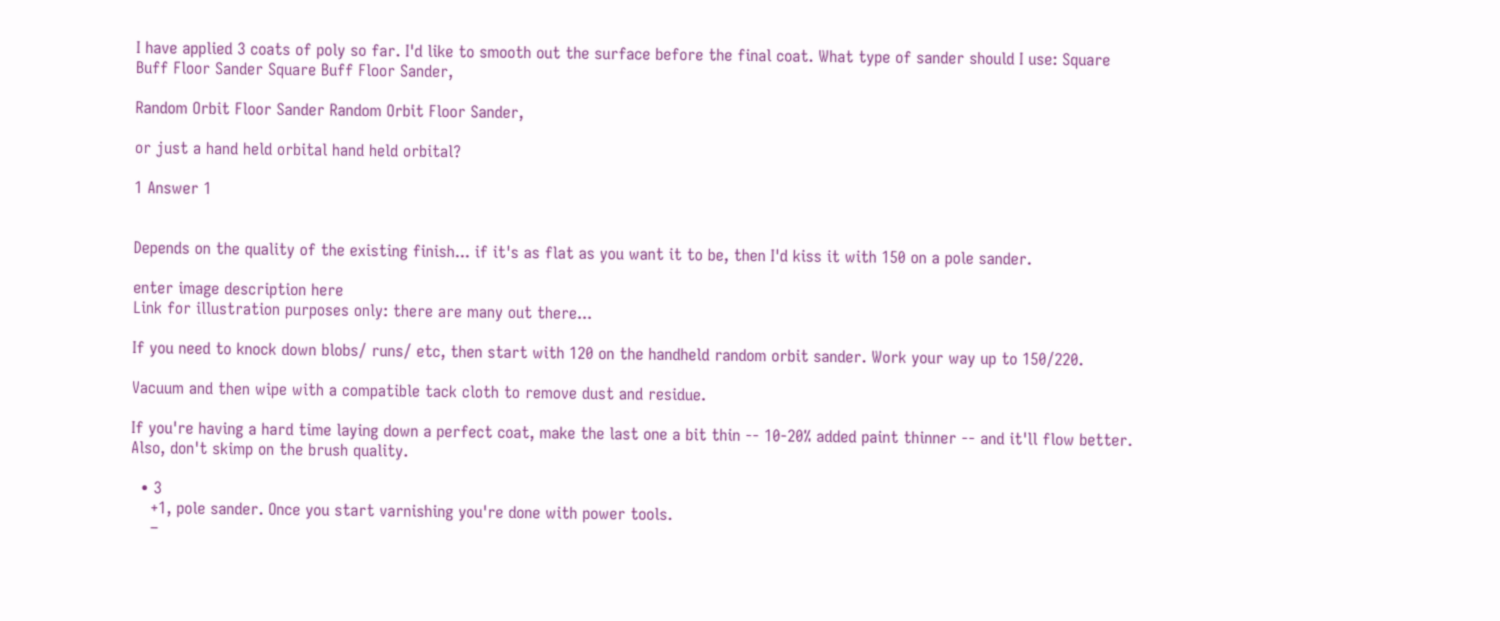I have applied 3 coats of poly so far. I'd like to smooth out the surface before the final coat. What type of sander should I use: Square Buff Floor Sander Square Buff Floor Sander,

Random Orbit Floor Sander Random Orbit Floor Sander,

or just a hand held orbital hand held orbital?

1 Answer 1


Depends on the quality of the existing finish... if it's as flat as you want it to be, then I'd kiss it with 150 on a pole sander.

enter image description here
Link for illustration purposes only: there are many out there...

If you need to knock down blobs/ runs/ etc, then start with 120 on the handheld random orbit sander. Work your way up to 150/220.

Vacuum and then wipe with a compatible tack cloth to remove dust and residue.

If you're having a hard time laying down a perfect coat, make the last one a bit thin -- 10-20% added paint thinner -- and it'll flow better. Also, don't skimp on the brush quality.

  • 3
    +1, pole sander. Once you start varnishing you're done with power tools.
    –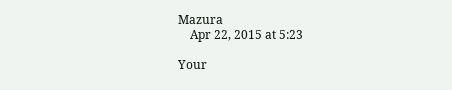Mazura
    Apr 22, 2015 at 5:23

Your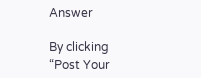Answer

By clicking “Post Your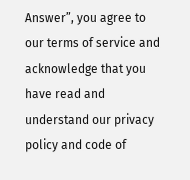Answer”, you agree to our terms of service and acknowledge that you have read and understand our privacy policy and code of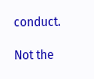conduct.

Not the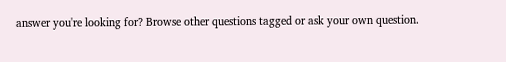answer you're looking for? Browse other questions tagged or ask your own question.